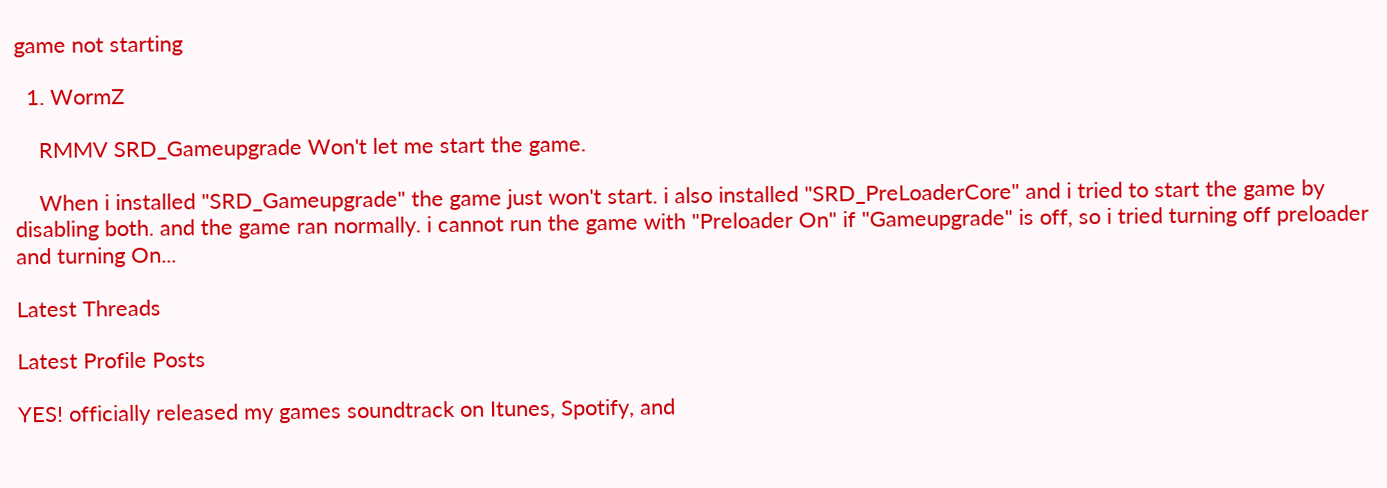game not starting

  1. WormZ

    RMMV SRD_Gameupgrade Won't let me start the game.

    When i installed "SRD_Gameupgrade" the game just won't start. i also installed "SRD_PreLoaderCore" and i tried to start the game by disabling both. and the game ran normally. i cannot run the game with "Preloader On" if "Gameupgrade" is off, so i tried turning off preloader and turning On...

Latest Threads

Latest Profile Posts

YES! officially released my games soundtrack on Itunes, Spotify, and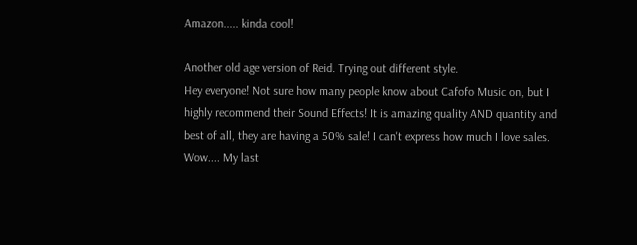Amazon..... kinda cool!

Another old age version of Reid. Trying out different style.
Hey everyone! Not sure how many people know about Cafofo Music on, but I highly recommend their Sound Effects! It is amazing quality AND quantity and best of all, they are having a 50% sale! I can't express how much I love sales.
Wow.... My last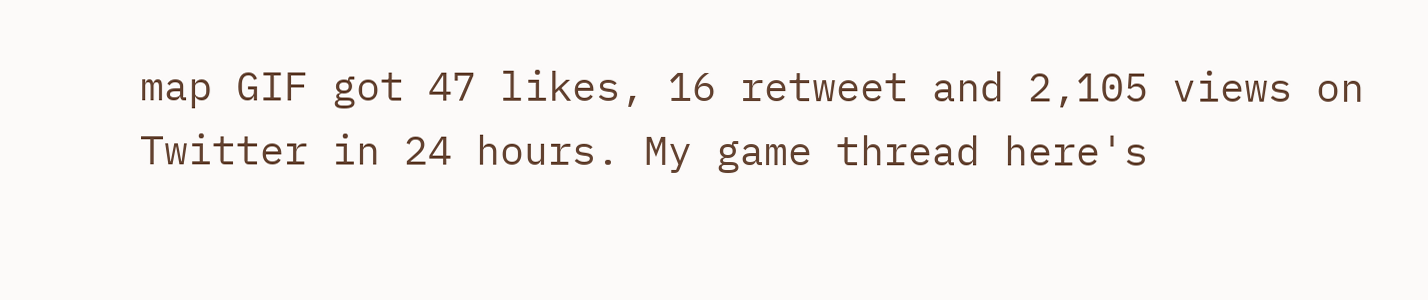map GIF got 47 likes, 16 retweet and 2,105 views on Twitter in 24 hours. My game thread here's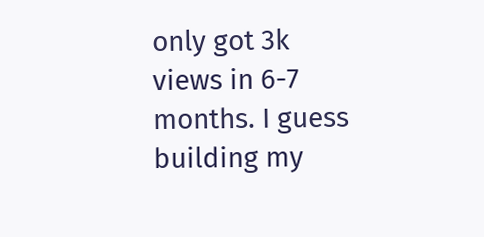only got 3k views in 6-7 months. I guess building my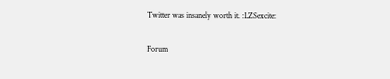Twitter was insanely worth it. :LZSexcite:

Forum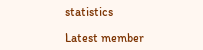statistics

Latest member